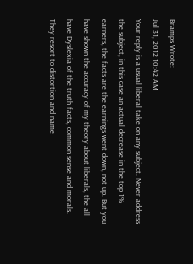Bramps Wrote:
Jul 31, 2012 10:42 AM
Your reply is a usual liberal take on any subject. Never address the subject, in this case an actual decrease in the top 1% earners, the facts are the earnings went down, not up. But you have shown the accuracy of my theory about liberals, the all have Dyslexia of the truth facts, common sense and morals. They resort to distortion and name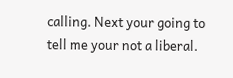calling. Next your going to tell me your not a liberal.